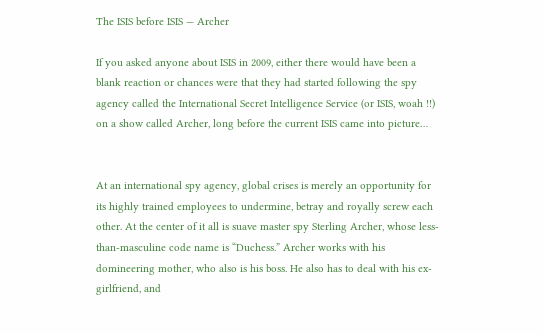The ISIS before ISIS — Archer

If you asked anyone about ISIS in 2009, either there would have been a blank reaction or chances were that they had started following the spy agency called the International Secret Intelligence Service (or ISIS, woah !!) on a show called Archer, long before the current ISIS came into picture…


At an international spy agency, global crises is merely an opportunity for its highly trained employees to undermine, betray and royally screw each other. At the center of it all is suave master spy Sterling Archer, whose less-than-masculine code name is “Duchess.” Archer works with his domineering mother, who also is his boss. He also has to deal with his ex-girlfriend, and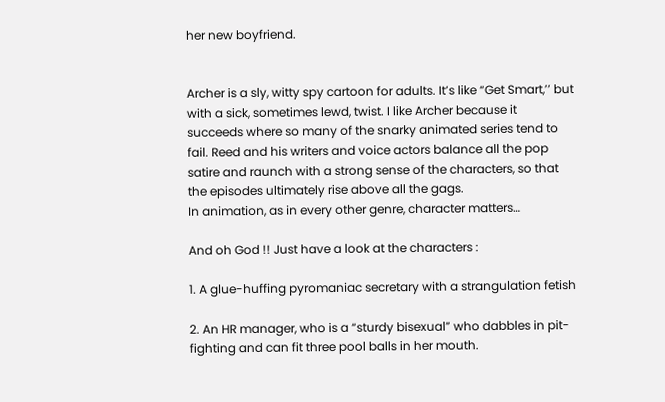her new boyfriend.


Archer is a sly, witty spy cartoon for adults. It’s like “Get Smart,’’ but with a sick, sometimes lewd, twist. I like Archer because it succeeds where so many of the snarky animated series tend to fail. Reed and his writers and voice actors balance all the pop satire and raunch with a strong sense of the characters, so that the episodes ultimately rise above all the gags.
In animation, as in every other genre, character matters…

And oh God !! Just have a look at the characters :

1. A glue-huffing pyromaniac secretary with a strangulation fetish

2. An HR manager, who is a “sturdy bisexual” who dabbles in pit-fighting and can fit three pool balls in her mouth.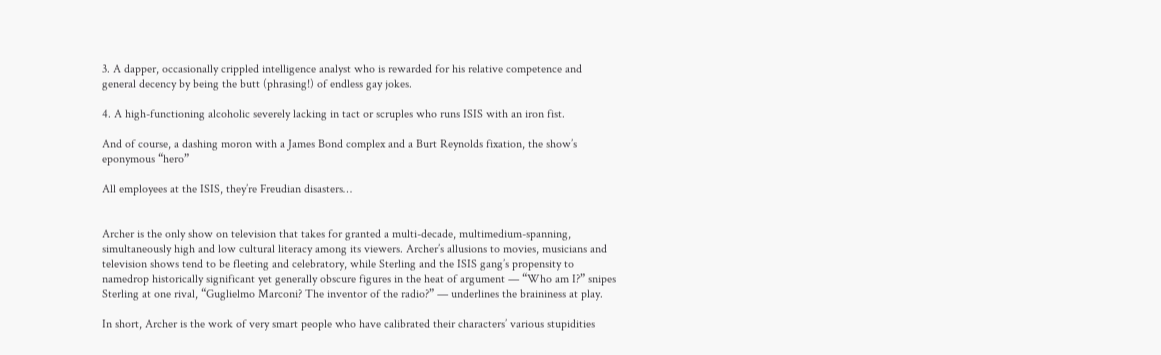3. A dapper, occasionally crippled intelligence analyst who is rewarded for his relative competence and general decency by being the butt (phrasing!) of endless gay jokes.

4. A high-functioning alcoholic severely lacking in tact or scruples who runs ISIS with an iron fist.

And of course, a dashing moron with a James Bond complex and a Burt Reynolds fixation, the show’s eponymous “hero”

All employees at the ISIS, they’re Freudian disasters…


Archer is the only show on television that takes for granted a multi-decade, multimedium-spanning, simultaneously high and low cultural literacy among its viewers. Archer’s allusions to movies, musicians and television shows tend to be fleeting and celebratory, while Sterling and the ISIS gang’s propensity to namedrop historically significant yet generally obscure figures in the heat of argument — “Who am I?” snipes Sterling at one rival, “Guglielmo Marconi? The inventor of the radio?” — underlines the braininess at play.

In short, Archer is the work of very smart people who have calibrated their characters’ various stupidities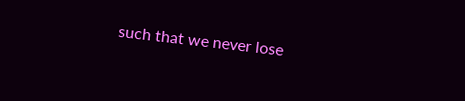such that we never lose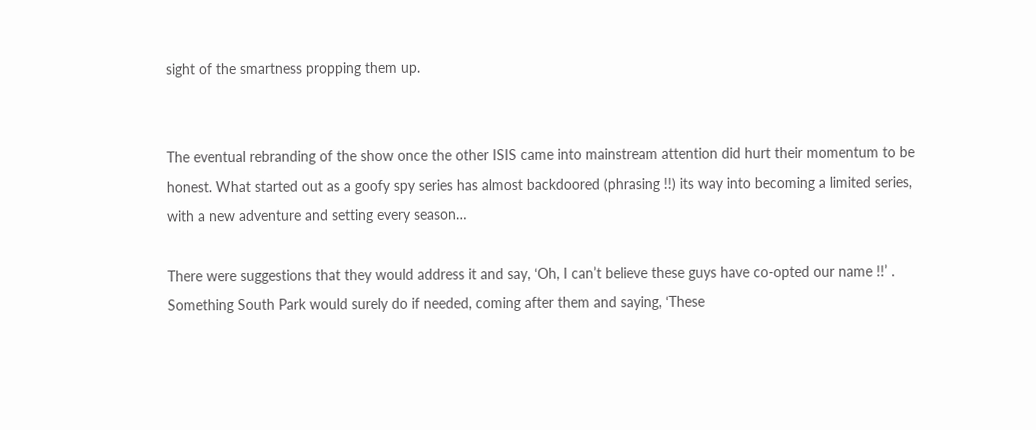sight of the smartness propping them up.


The eventual rebranding of the show once the other ISIS came into mainstream attention did hurt their momentum to be honest. What started out as a goofy spy series has almost backdoored (phrasing !!) its way into becoming a limited series, with a new adventure and setting every season…

There were suggestions that they would address it and say, ‘Oh, I can’t believe these guys have co-opted our name !!’ . Something South Park would surely do if needed, coming after them and saying, ‘These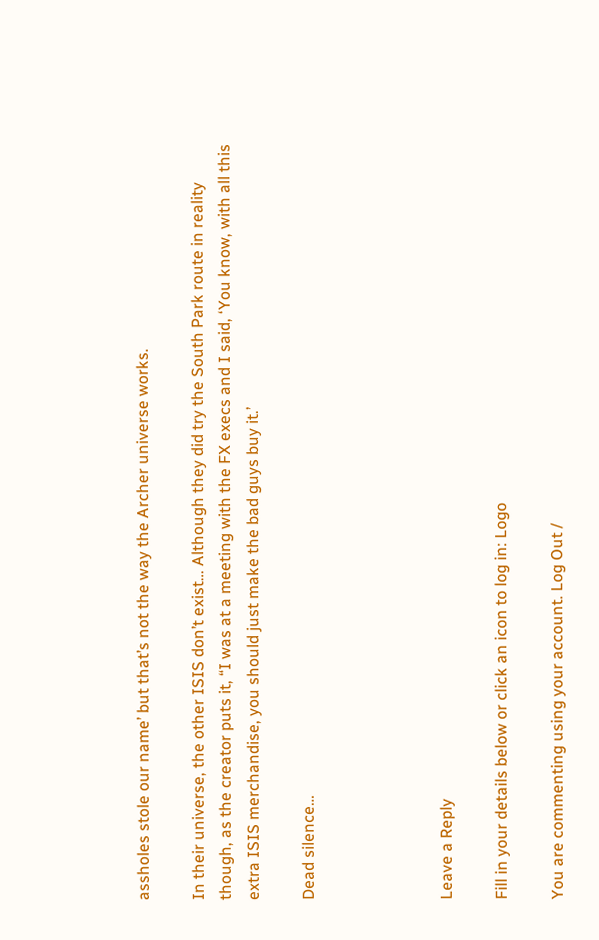assholes stole our name’ but that’s not the way the Archer universe works.

In their universe, the other ISIS don’t exist… Although they did try the South Park route in reality though, as the creator puts it, “I was at a meeting with the FX execs and I said, ‘You know, with all this extra ISIS merchandise, you should just make the bad guys buy it.’

Dead silence…




Leave a Reply

Fill in your details below or click an icon to log in: Logo

You are commenting using your account. Log Out /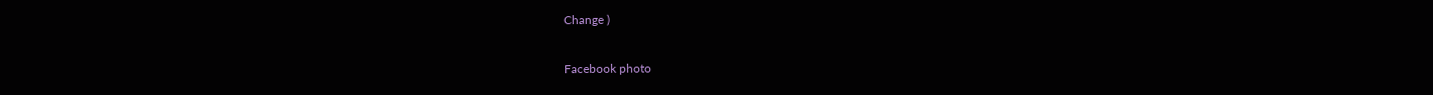Change )

Facebook photo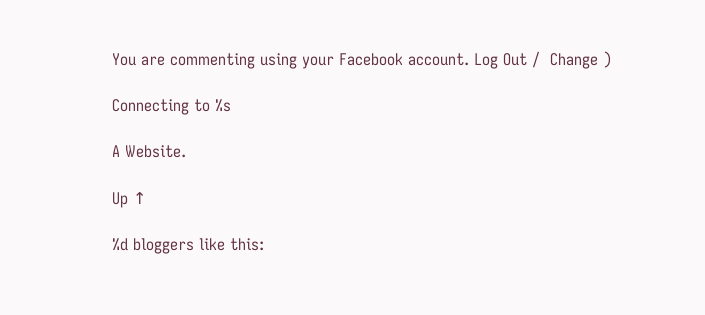You are commenting using your Facebook account. Log Out /  Change )

Connecting to %s

A Website.

Up ↑

%d bloggers like this: